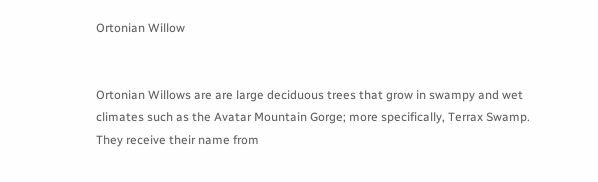Ortonian Willow


Ortonian Willows are are large deciduous trees that grow in swampy and wet climates such as the Avatar Mountain Gorge; more specifically, Terrax Swamp. They receive their name from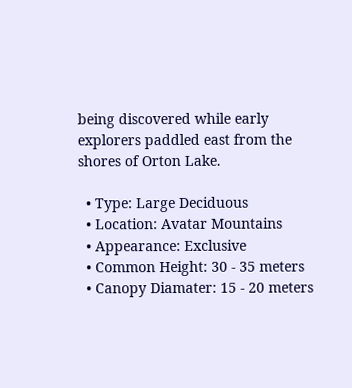being discovered while early explorers paddled east from the shores of Orton Lake.

  • Type: Large Deciduous
  • Location: Avatar Mountains
  • Appearance: Exclusive
  • Common Height: 30 - 35 meters
  • Canopy Diamater: 15 - 20 meters